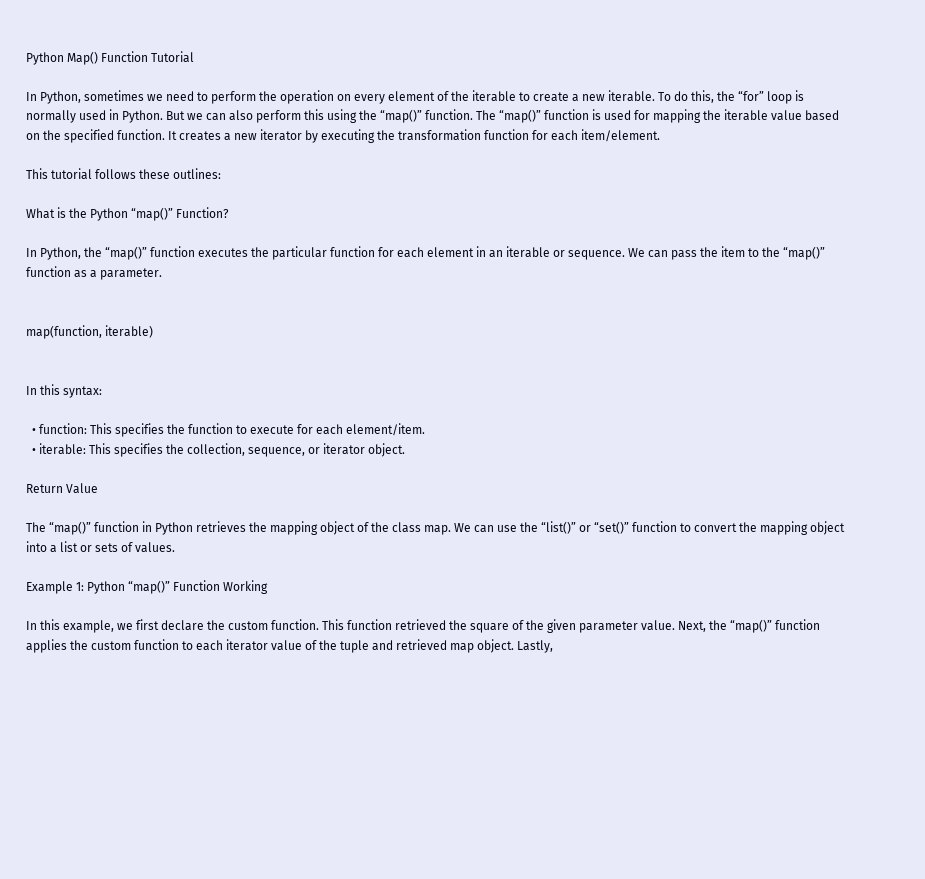Python Map() Function Tutorial

In Python, sometimes we need to perform the operation on every element of the iterable to create a new iterable. To do this, the “for” loop is normally used in Python. But we can also perform this using the “map()” function. The “map()” function is used for mapping the iterable value based on the specified function. It creates a new iterator by executing the transformation function for each item/element.

This tutorial follows these outlines:

What is the Python “map()” Function?

In Python, the “map()” function executes the particular function for each element in an iterable or sequence. We can pass the item to the “map()” function as a parameter.


map(function, iterable)


In this syntax:

  • function: This specifies the function to execute for each element/item.
  • iterable: This specifies the collection, sequence, or iterator object.

Return Value

The “map()” function in Python retrieves the mapping object of the class map. We can use the “list()” or “set()” function to convert the mapping object into a list or sets of values.

Example 1: Python “map()” Function Working

In this example, we first declare the custom function. This function retrieved the square of the given parameter value. Next, the “map()” function applies the custom function to each iterator value of the tuple and retrieved map object. Lastly,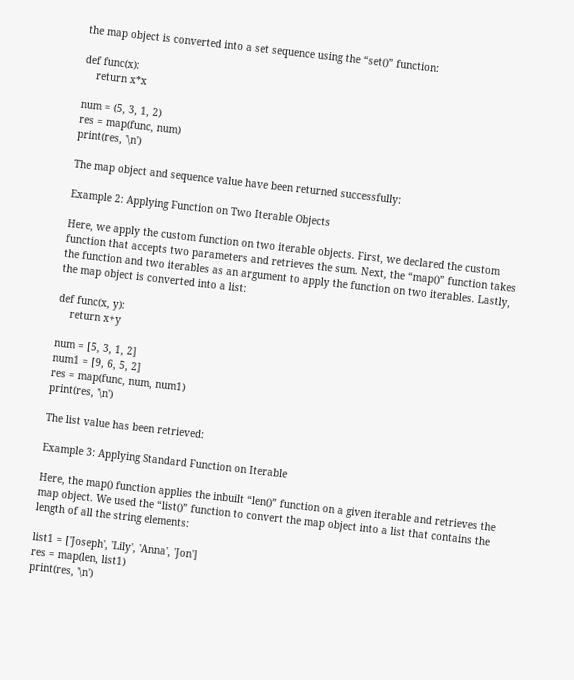the map object is converted into a set sequence using the “set()” function:

def func(x):
    return x*x

num = (5, 3, 1, 2)
res = map(func, num)
print(res, '\n')

The map object and sequence value have been returned successfully:

Example 2: Applying Function on Two Iterable Objects

Here, we apply the custom function on two iterable objects. First, we declared the custom function that accepts two parameters and retrieves the sum. Next, the “map()” function takes the function and two iterables as an argument to apply the function on two iterables. Lastly, the map object is converted into a list:

def func(x, y):
    return x+y

num = [5, 3, 1, 2]
num1 = [9, 6, 5, 2]
res = map(func, num, num1)
print(res, '\n')

The list value has been retrieved:

Example 3: Applying Standard Function on Iterable

Here, the map() function applies the inbuilt “len()” function on a given iterable and retrieves the map object. We used the “list()” function to convert the map object into a list that contains the length of all the string elements:

list1 = ['Joseph', 'Lily', 'Anna', 'Jon']
res = map(len, list1)
print(res, '\n')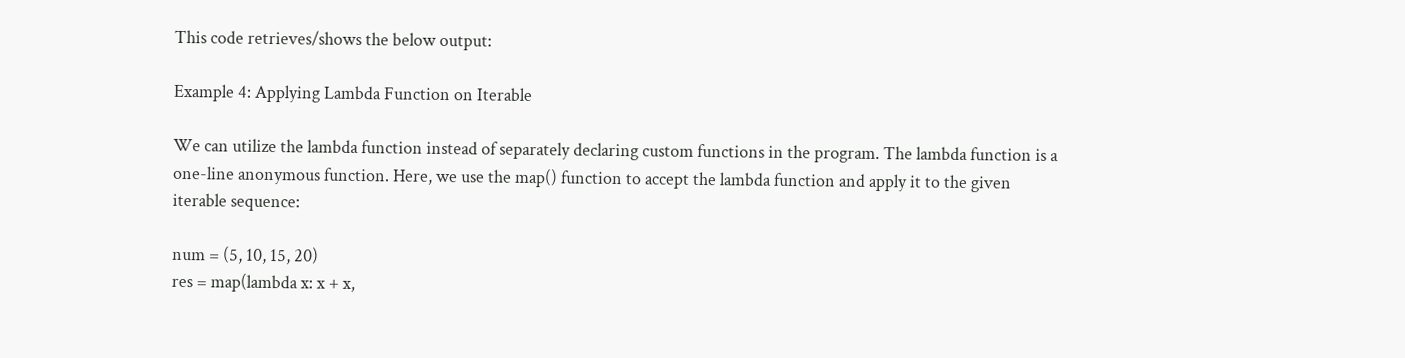This code retrieves/shows the below output:

Example 4: Applying Lambda Function on Iterable

We can utilize the lambda function instead of separately declaring custom functions in the program. The lambda function is a one-line anonymous function. Here, we use the map() function to accept the lambda function and apply it to the given iterable sequence:

num = (5, 10, 15, 20)
res = map(lambda x: x + x,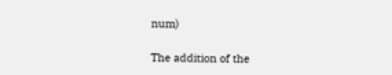num)

The addition of the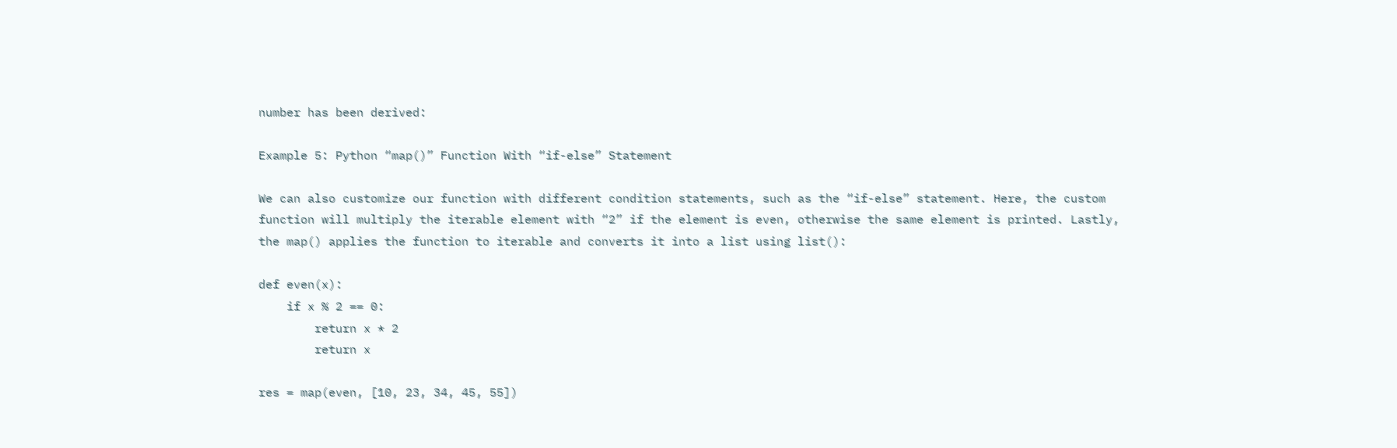number has been derived:

Example 5: Python “map()” Function With “if-else” Statement

We can also customize our function with different condition statements, such as the “if-else” statement. Here, the custom function will multiply the iterable element with “2” if the element is even, otherwise the same element is printed. Lastly, the map() applies the function to iterable and converts it into a list using list():

def even(x):
    if x % 2 == 0:
        return x * 2
        return x

res = map(even, [10, 23, 34, 45, 55])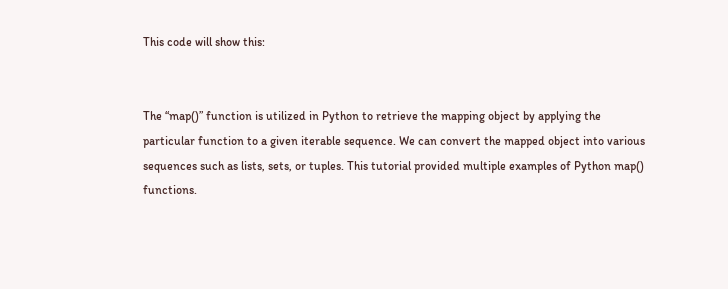This code will show this:


The “map()” function is utilized in Python to retrieve the mapping object by applying the particular function to a given iterable sequence. We can convert the mapped object into various sequences such as lists, sets, or tuples. This tutorial provided multiple examples of Python map() functions.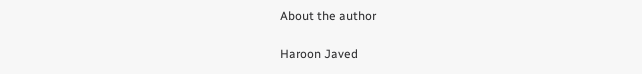About the author

Haroon Javed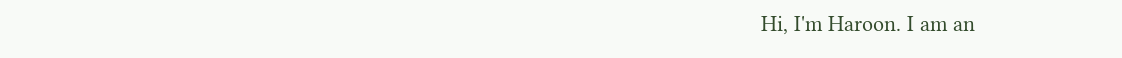Hi, I'm Haroon. I am an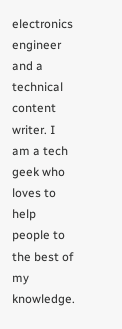electronics engineer and a technical content writer. I am a tech geek who loves to help people to the best of my knowledge.